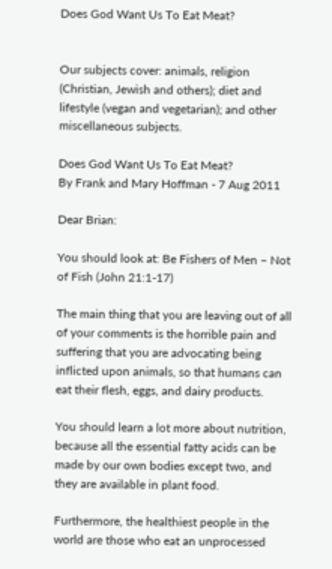Does God Want Us To Eat Meat?


Our subjects cover: animals, religion (Christian, Jewish and others); diet and lifestyle (vegan and vegetarian); and other miscellaneous subjects.

Does God Want Us To Eat Meat?
By Frank and Mary Hoffman - 7 Aug 2011

Dear Brian:

You should look at: Be Fishers of Men – Not of Fish (John 21:1-17)

The main thing that you are leaving out of all of your comments is the horrible pain and suffering that you are advocating being inflicted upon animals, so that humans can eat their flesh, eggs, and dairy products.

You should learn a lot more about nutrition, because all the essential fatty acids can be made by our own bodies except two, and they are available in plant food.

Furthermore, the healthiest people in the world are those who eat an unprocessed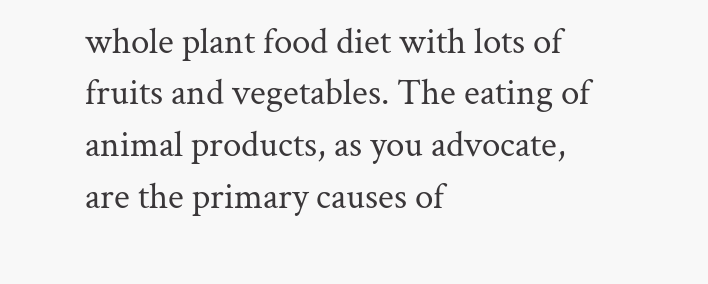whole plant food diet with lots of fruits and vegetables. The eating of animal products, as you advocate, are the primary causes of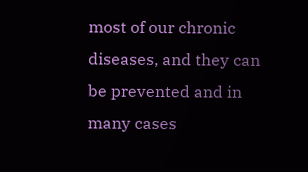most of our chronic diseases, and they can be prevented and in many cases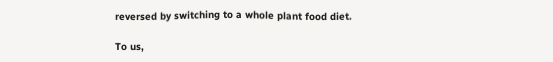reversed by switching to a whole plant food diet.

To us,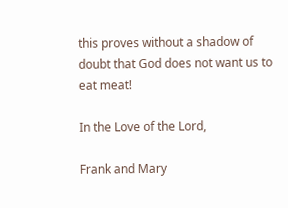this proves without a shadow of doubt that God does not want us to eat meat!

In the Love of the Lord,

Frank and Mary